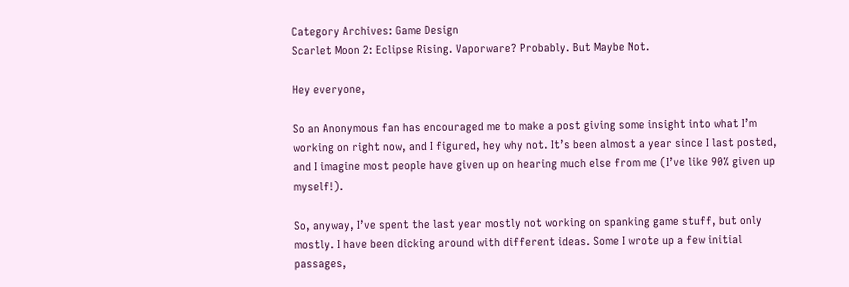Category Archives: Game Design
Scarlet Moon 2: Eclipse Rising. Vaporware? Probably. But Maybe Not.

Hey everyone,

So an Anonymous fan has encouraged me to make a post giving some insight into what I’m working on right now, and I figured, hey why not. It’s been almost a year since I last posted, and I imagine most people have given up on hearing much else from me (I’ve like 90% given up myself!).

So, anyway, I’ve spent the last year mostly not working on spanking game stuff, but only mostly. I have been dicking around with different ideas. Some I wrote up a few initial passages,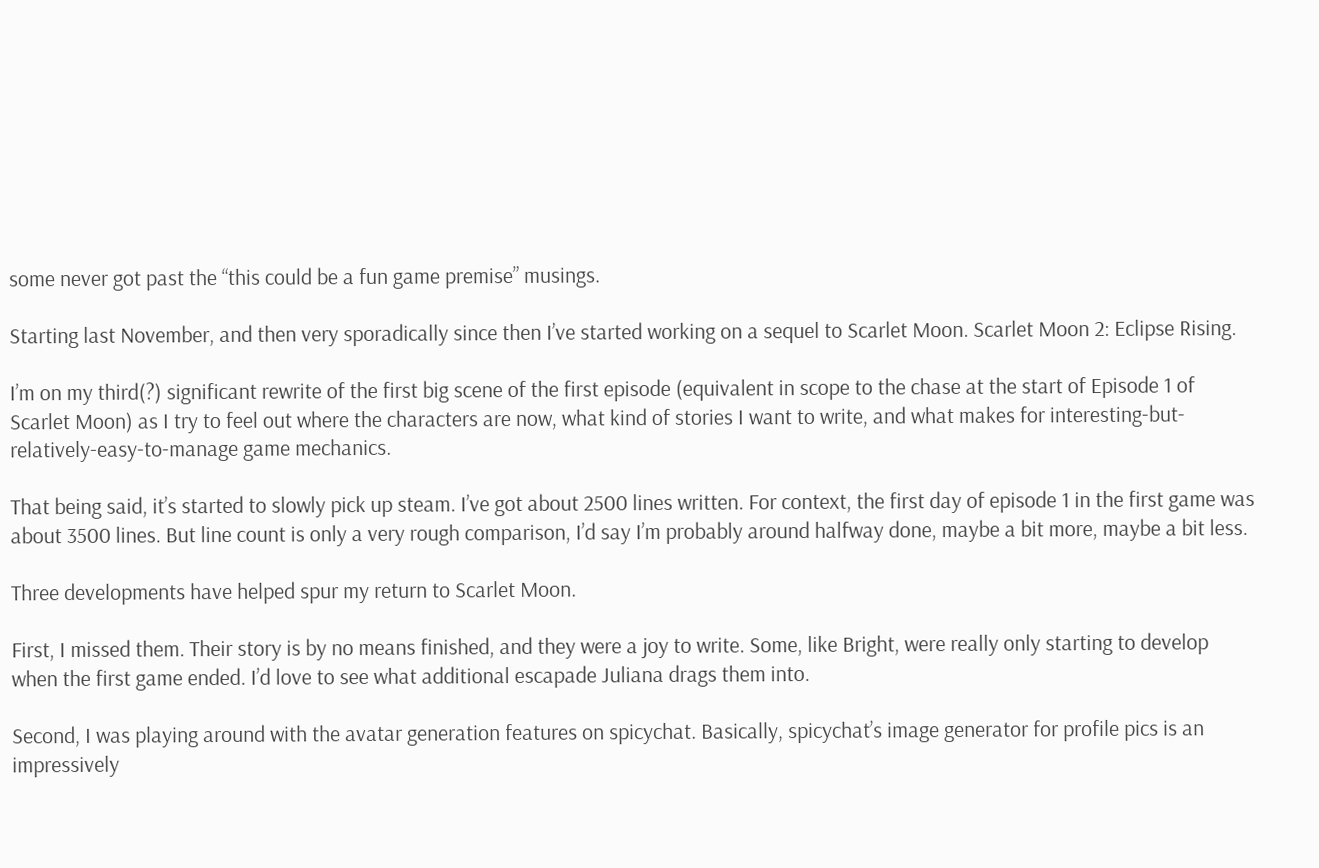some never got past the “this could be a fun game premise” musings.

Starting last November, and then very sporadically since then I’ve started working on a sequel to Scarlet Moon. Scarlet Moon 2: Eclipse Rising.

I’m on my third(?) significant rewrite of the first big scene of the first episode (equivalent in scope to the chase at the start of Episode 1 of Scarlet Moon) as I try to feel out where the characters are now, what kind of stories I want to write, and what makes for interesting-but-relatively-easy-to-manage game mechanics.

That being said, it’s started to slowly pick up steam. I’ve got about 2500 lines written. For context, the first day of episode 1 in the first game was about 3500 lines. But line count is only a very rough comparison, I’d say I’m probably around halfway done, maybe a bit more, maybe a bit less.

Three developments have helped spur my return to Scarlet Moon.

First, I missed them. Their story is by no means finished, and they were a joy to write. Some, like Bright, were really only starting to develop when the first game ended. I’d love to see what additional escapade Juliana drags them into.

Second, I was playing around with the avatar generation features on spicychat. Basically, spicychat’s image generator for profile pics is an impressively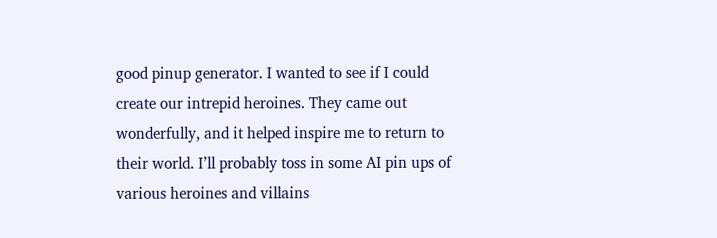good pinup generator. I wanted to see if I could create our intrepid heroines. They came out wonderfully, and it helped inspire me to return to their world. I’ll probably toss in some AI pin ups of various heroines and villains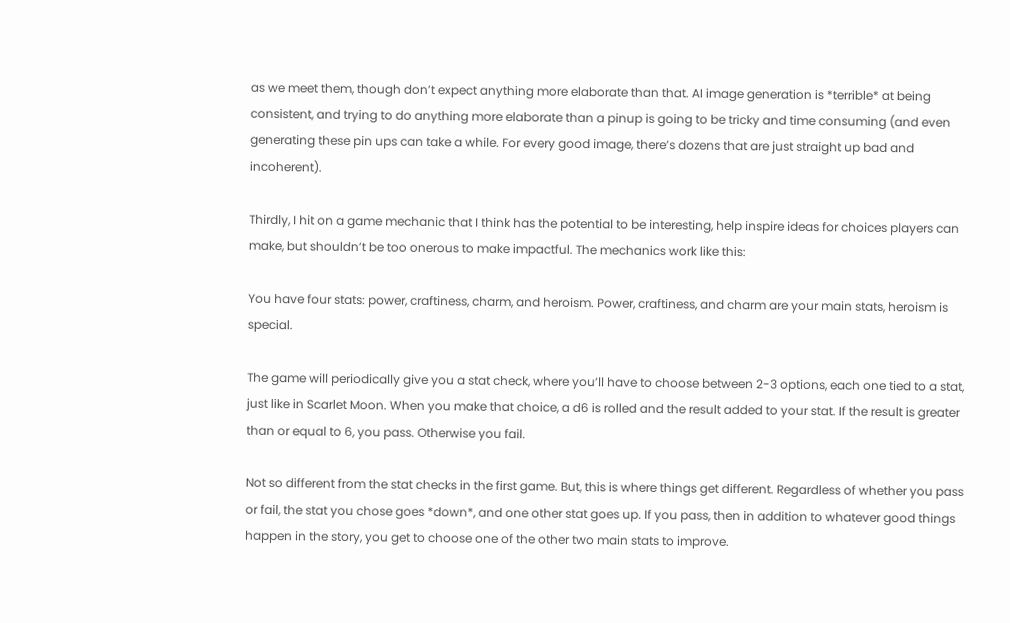as we meet them, though don’t expect anything more elaborate than that. AI image generation is *terrible* at being consistent, and trying to do anything more elaborate than a pinup is going to be tricky and time consuming (and even generating these pin ups can take a while. For every good image, there’s dozens that are just straight up bad and incoherent).

Thirdly, I hit on a game mechanic that I think has the potential to be interesting, help inspire ideas for choices players can make, but shouldn’t be too onerous to make impactful. The mechanics work like this:

You have four stats: power, craftiness, charm, and heroism. Power, craftiness, and charm are your main stats, heroism is special.

The game will periodically give you a stat check, where you’ll have to choose between 2-3 options, each one tied to a stat, just like in Scarlet Moon. When you make that choice, a d6 is rolled and the result added to your stat. If the result is greater than or equal to 6, you pass. Otherwise you fail.

Not so different from the stat checks in the first game. But, this is where things get different. Regardless of whether you pass or fail, the stat you chose goes *down*, and one other stat goes up. If you pass, then in addition to whatever good things happen in the story, you get to choose one of the other two main stats to improve.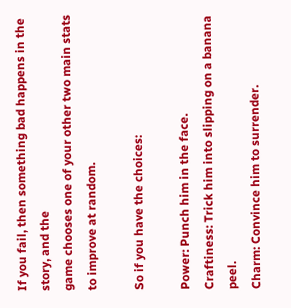If you fail, then something bad happens in the story, and the
game chooses one of your other two main stats to improve at random.

So if you have the choices:

Power: Punch him in the face.
Craftiness: Trick him into slipping on a banana peel.
Charm: Convince him to surrender.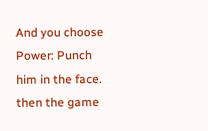And you choose Power: Punch him in the face. then the game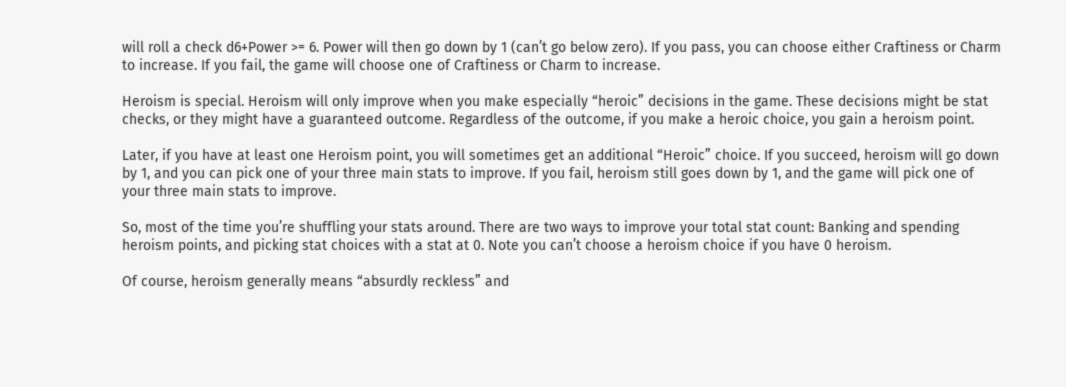will roll a check d6+Power >= 6. Power will then go down by 1 (can’t go below zero). If you pass, you can choose either Craftiness or Charm to increase. If you fail, the game will choose one of Craftiness or Charm to increase.

Heroism is special. Heroism will only improve when you make especially “heroic” decisions in the game. These decisions might be stat checks, or they might have a guaranteed outcome. Regardless of the outcome, if you make a heroic choice, you gain a heroism point.

Later, if you have at least one Heroism point, you will sometimes get an additional “Heroic” choice. If you succeed, heroism will go down by 1, and you can pick one of your three main stats to improve. If you fail, heroism still goes down by 1, and the game will pick one of your three main stats to improve.

So, most of the time you’re shuffling your stats around. There are two ways to improve your total stat count: Banking and spending heroism points, and picking stat choices with a stat at 0. Note you can’t choose a heroism choice if you have 0 heroism.

Of course, heroism generally means “absurdly reckless” and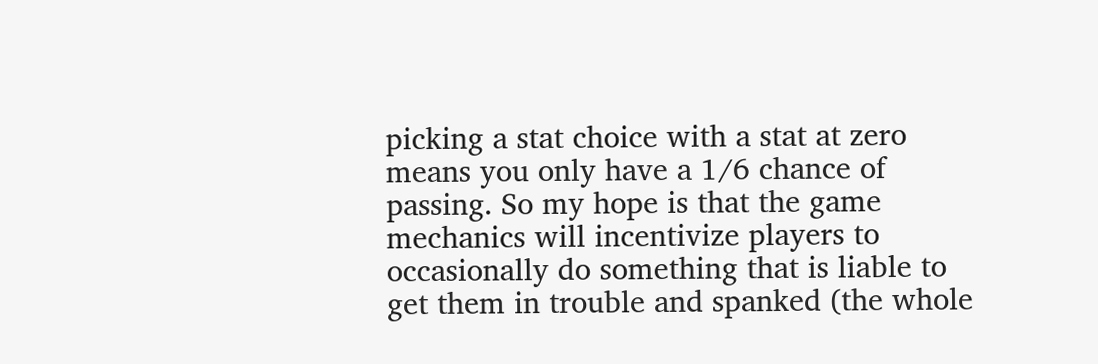picking a stat choice with a stat at zero means you only have a 1/6 chance of passing. So my hope is that the game mechanics will incentivize players to occasionally do something that is liable to get them in trouble and spanked (the whole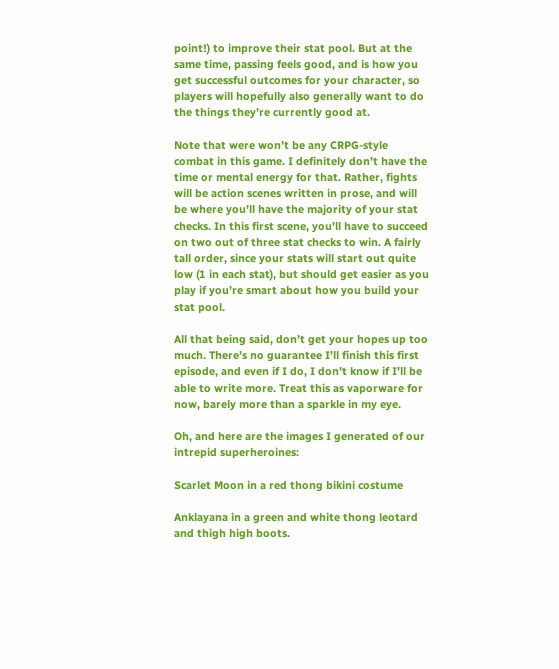point!) to improve their stat pool. But at the same time, passing feels good, and is how you get successful outcomes for your character, so players will hopefully also generally want to do the things they’re currently good at.

Note that were won’t be any CRPG-style combat in this game. I definitely don’t have the time or mental energy for that. Rather, fights will be action scenes written in prose, and will be where you’ll have the majority of your stat checks. In this first scene, you’ll have to succeed on two out of three stat checks to win. A fairly tall order, since your stats will start out quite low (1 in each stat), but should get easier as you play if you’re smart about how you build your stat pool.

All that being said, don’t get your hopes up too much. There’s no guarantee I’ll finish this first episode, and even if I do, I don’t know if I’ll be able to write more. Treat this as vaporware for now, barely more than a sparkle in my eye.

Oh, and here are the images I generated of our intrepid superheroines:

Scarlet Moon in a red thong bikini costume

Anklayana in a green and white thong leotard and thigh high boots.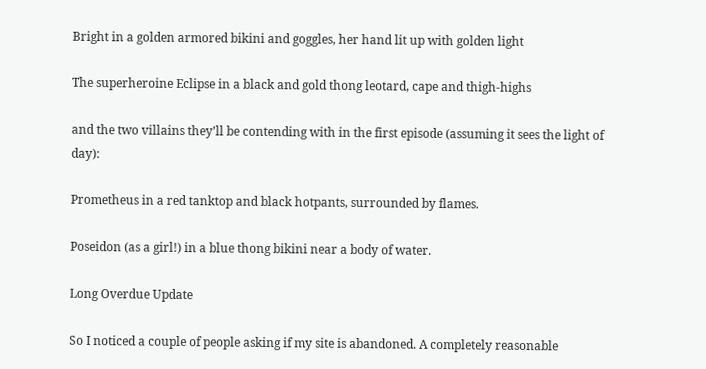Bright in a golden armored bikini and goggles, her hand lit up with golden light

The superheroine Eclipse in a black and gold thong leotard, cape and thigh-highs

and the two villains they’ll be contending with in the first episode (assuming it sees the light of day):

Prometheus in a red tanktop and black hotpants, surrounded by flames.

Poseidon (as a girl!) in a blue thong bikini near a body of water.

Long Overdue Update

So I noticed a couple of people asking if my site is abandoned. A completely reasonable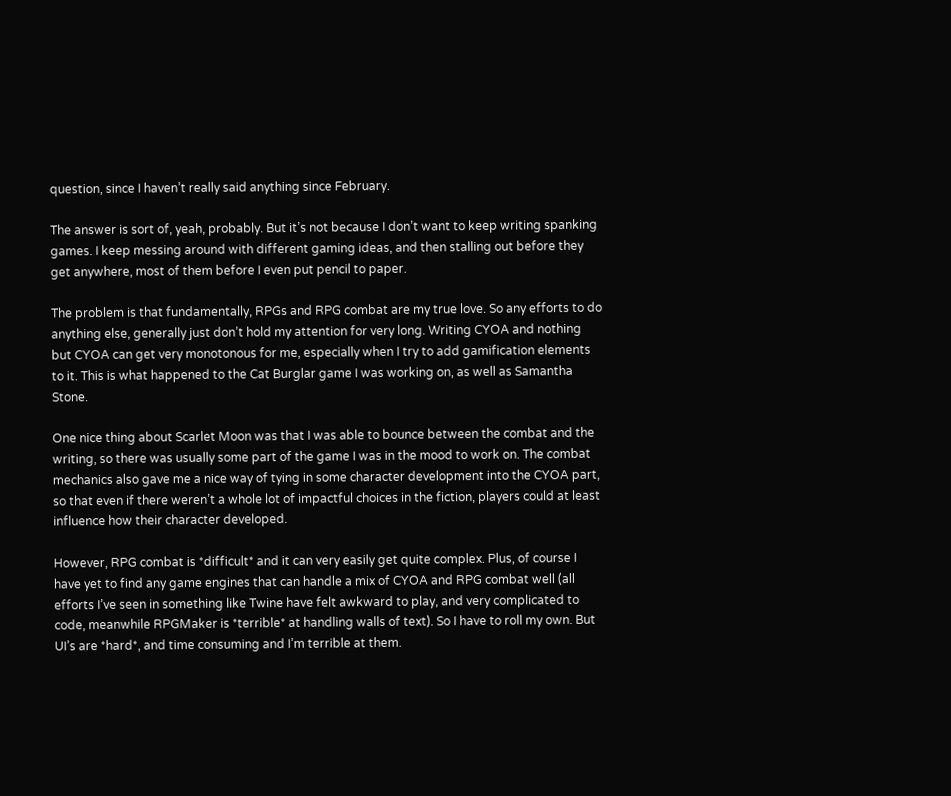question, since I haven’t really said anything since February.

The answer is sort of, yeah, probably. But it’s not because I don’t want to keep writing spanking games. I keep messing around with different gaming ideas, and then stalling out before they get anywhere, most of them before I even put pencil to paper.

The problem is that fundamentally, RPGs and RPG combat are my true love. So any efforts to do anything else, generally just don’t hold my attention for very long. Writing CYOA and nothing but CYOA can get very monotonous for me, especially when I try to add gamification elements to it. This is what happened to the Cat Burglar game I was working on, as well as Samantha Stone.

One nice thing about Scarlet Moon was that I was able to bounce between the combat and the writing, so there was usually some part of the game I was in the mood to work on. The combat mechanics also gave me a nice way of tying in some character development into the CYOA part, so that even if there weren’t a whole lot of impactful choices in the fiction, players could at least influence how their character developed.

However, RPG combat is *difficult* and it can very easily get quite complex. Plus, of course I have yet to find any game engines that can handle a mix of CYOA and RPG combat well (all efforts I’ve seen in something like Twine have felt awkward to play, and very complicated to code, meanwhile RPGMaker is *terrible* at handling walls of text). So I have to roll my own. But UI’s are *hard*, and time consuming and I’m terrible at them.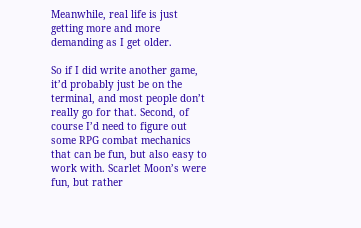Meanwhile, real life is just getting more and more demanding as I get older.

So if I did write another game, it’d probably just be on the terminal, and most people don’t really go for that. Second, of course I’d need to figure out some RPG combat mechanics that can be fun, but also easy to work with. Scarlet Moon’s were fun, but rather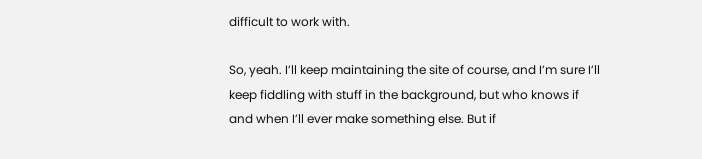difficult to work with.

So, yeah. I’ll keep maintaining the site of course, and I’m sure I’ll keep fiddling with stuff in the background, but who knows if and when I’ll ever make something else. But if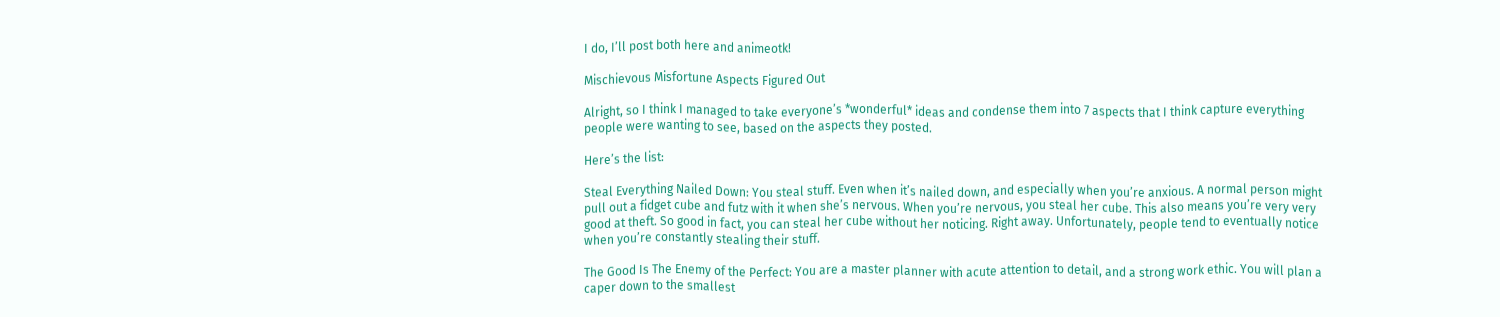I do, I’ll post both here and animeotk!

Mischievous Misfortune Aspects Figured Out

Alright, so I think I managed to take everyone’s *wonderful* ideas and condense them into 7 aspects that I think capture everything people were wanting to see, based on the aspects they posted.

Here’s the list:

Steal Everything Nailed Down: You steal stuff. Even when it’s nailed down, and especially when you’re anxious. A normal person might pull out a fidget cube and futz with it when she’s nervous. When you’re nervous, you steal her cube. This also means you’re very very good at theft. So good in fact, you can steal her cube without her noticing. Right away. Unfortunately, people tend to eventually notice when you’re constantly stealing their stuff.

The Good Is The Enemy of the Perfect: You are a master planner with acute attention to detail, and a strong work ethic. You will plan a caper down to the smallest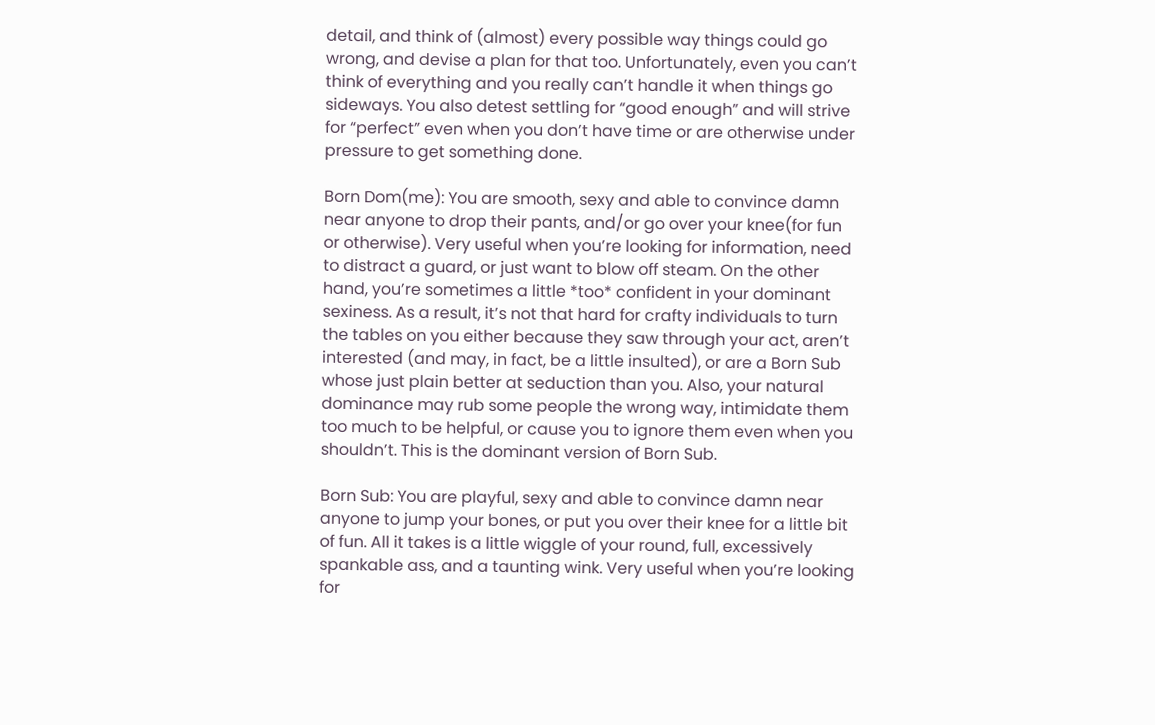detail, and think of (almost) every possible way things could go wrong, and devise a plan for that too. Unfortunately, even you can’t think of everything and you really can’t handle it when things go sideways. You also detest settling for “good enough” and will strive for “perfect” even when you don’t have time or are otherwise under pressure to get something done.

Born Dom(me): You are smooth, sexy and able to convince damn near anyone to drop their pants, and/or go over your knee(for fun or otherwise). Very useful when you’re looking for information, need to distract a guard, or just want to blow off steam. On the other hand, you’re sometimes a little *too* confident in your dominant sexiness. As a result, it’s not that hard for crafty individuals to turn the tables on you either because they saw through your act, aren’t interested (and may, in fact, be a little insulted), or are a Born Sub whose just plain better at seduction than you. Also, your natural dominance may rub some people the wrong way, intimidate them too much to be helpful, or cause you to ignore them even when you shouldn’t. This is the dominant version of Born Sub.

Born Sub: You are playful, sexy and able to convince damn near anyone to jump your bones, or put you over their knee for a little bit of fun. All it takes is a little wiggle of your round, full, excessively spankable ass, and a taunting wink. Very useful when you’re looking for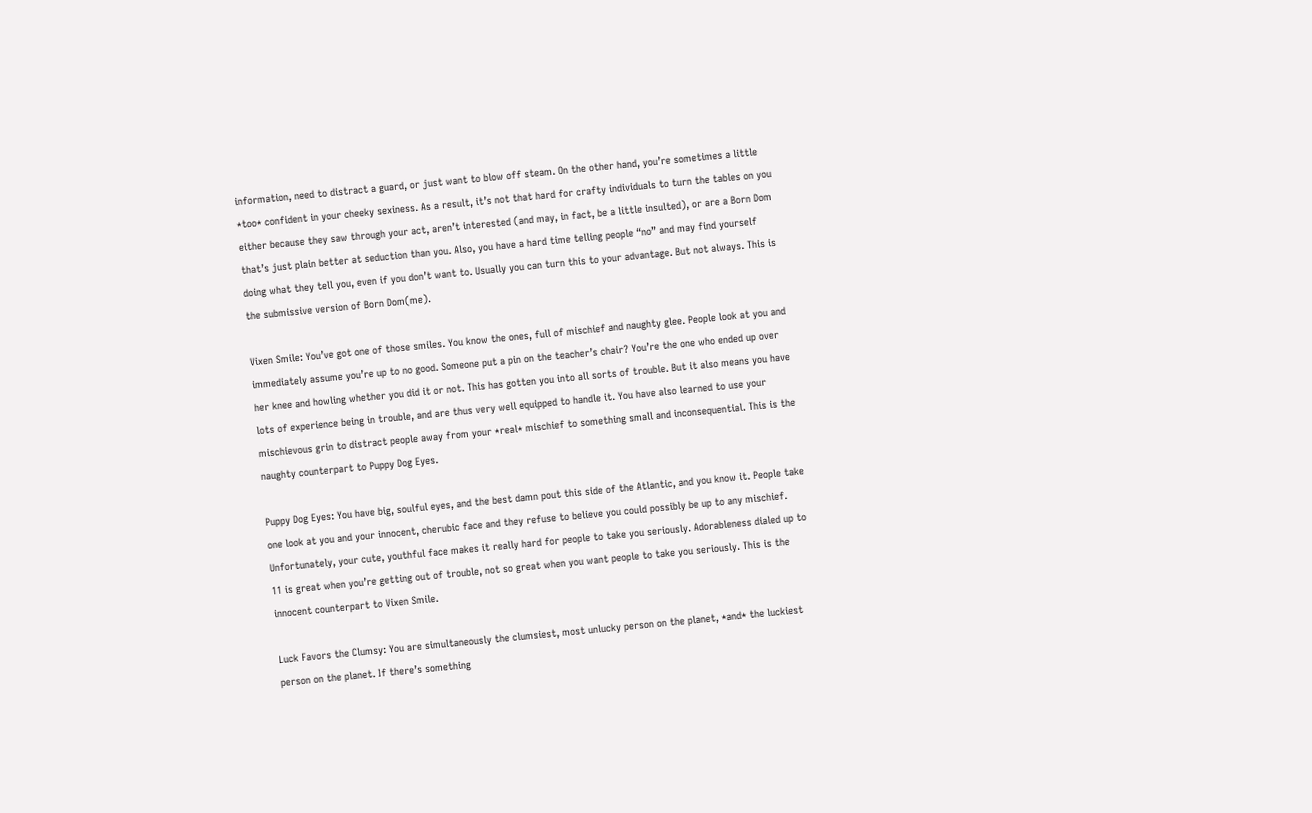information, need to distract a guard, or just want to blow off steam. On the other hand, you’re sometimes a little *too* confident in your cheeky sexiness. As a result, it’s not that hard for crafty individuals to turn the tables on you either because they saw through your act, aren’t interested (and may, in fact, be a little insulted), or are a Born Dom that’s just plain better at seduction than you. Also, you have a hard time telling people “no” and may find yourself doing what they tell you, even if you don’t want to. Usually you can turn this to your advantage. But not always. This is the submissive version of Born Dom(me).

Vixen Smile: You’ve got one of those smiles. You know the ones, full of mischief and naughty glee. People look at you and immediately assume you’re up to no good. Someone put a pin on the teacher’s chair? You’re the one who ended up over her knee and howling whether you did it or not. This has gotten you into all sorts of trouble. But it also means you have lots of experience being in trouble, and are thus very well equipped to handle it. You have also learned to use your mischievous grin to distract people away from your *real* mischief to something small and inconsequential. This is the naughty counterpart to Puppy Dog Eyes.

Puppy Dog Eyes: You have big, soulful eyes, and the best damn pout this side of the Atlantic, and you know it. People take one look at you and your innocent, cherubic face and they refuse to believe you could possibly be up to any mischief. Unfortunately, your cute, youthful face makes it really hard for people to take you seriously. Adorableness dialed up to 11 is great when you’re getting out of trouble, not so great when you want people to take you seriously. This is the innocent counterpart to Vixen Smile.

Luck Favors the Clumsy: You are simultaneously the clumsiest, most unlucky person on the planet, *and* the luckiest person on the planet. If there’s something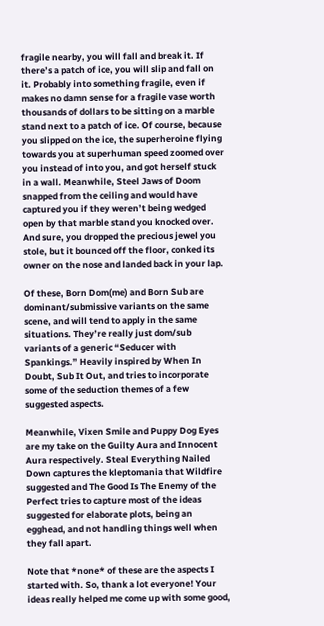fragile nearby, you will fall and break it. If there’s a patch of ice, you will slip and fall on it. Probably into something fragile, even if makes no damn sense for a fragile vase worth thousands of dollars to be sitting on a marble stand next to a patch of ice. Of course, because you slipped on the ice, the superheroine flying towards you at superhuman speed zoomed over you instead of into you, and got herself stuck in a wall. Meanwhile, Steel Jaws of Doom snapped from the ceiling and would have captured you if they weren’t being wedged open by that marble stand you knocked over. And sure, you dropped the precious jewel you stole, but it bounced off the floor, conked its owner on the nose and landed back in your lap.

Of these, Born Dom(me) and Born Sub are dominant/submissive variants on the same scene, and will tend to apply in the same situations. They’re really just dom/sub variants of a generic “Seducer with Spankings.” Heavily inspired by When In Doubt, Sub It Out, and tries to incorporate some of the seduction themes of a few suggested aspects.

Meanwhile, Vixen Smile and Puppy Dog Eyes are my take on the Guilty Aura and Innocent Aura respectively. Steal Everything Nailed Down captures the kleptomania that Wildfire suggested and The Good Is The Enemy of the Perfect tries to capture most of the ideas suggested for elaborate plots, being an egghead, and not handling things well when they fall apart.

Note that *none* of these are the aspects I started with. So, thank a lot everyone! Your ideas really helped me come up with some good,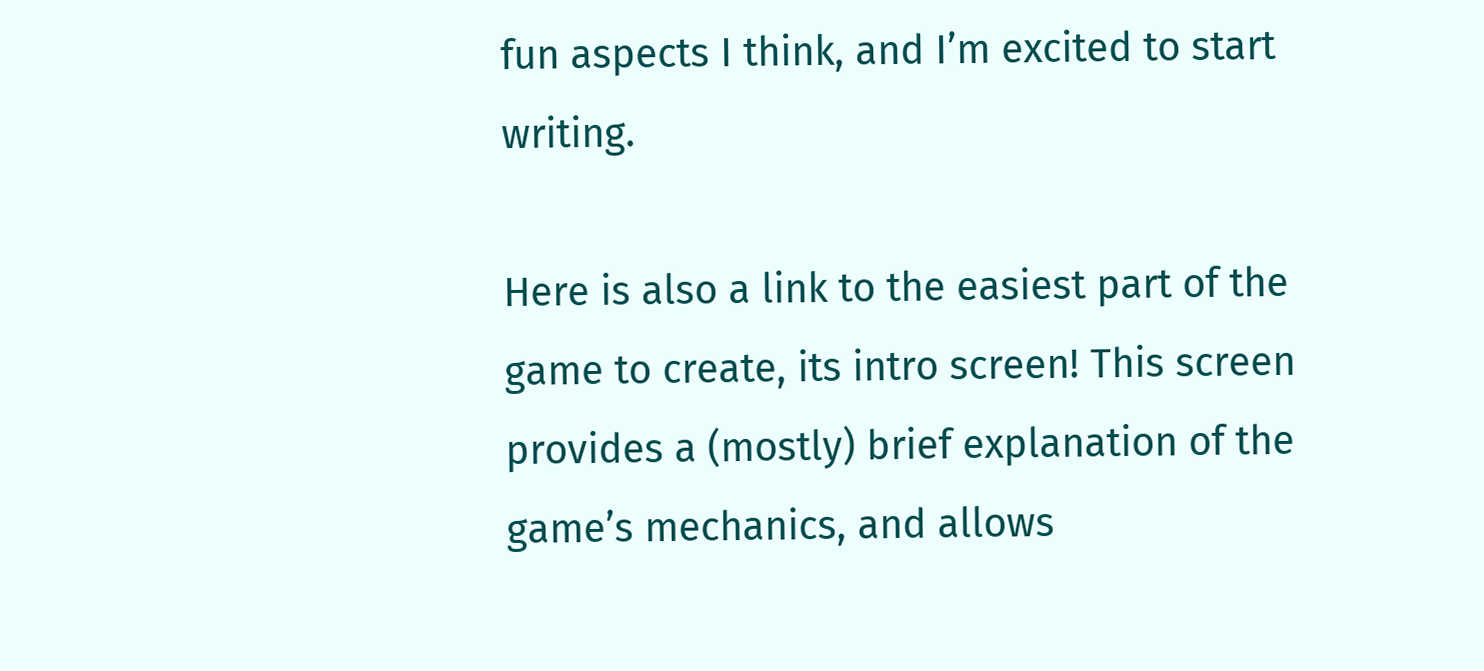fun aspects I think, and I’m excited to start writing.

Here is also a link to the easiest part of the game to create, its intro screen! This screen provides a (mostly) brief explanation of the game’s mechanics, and allows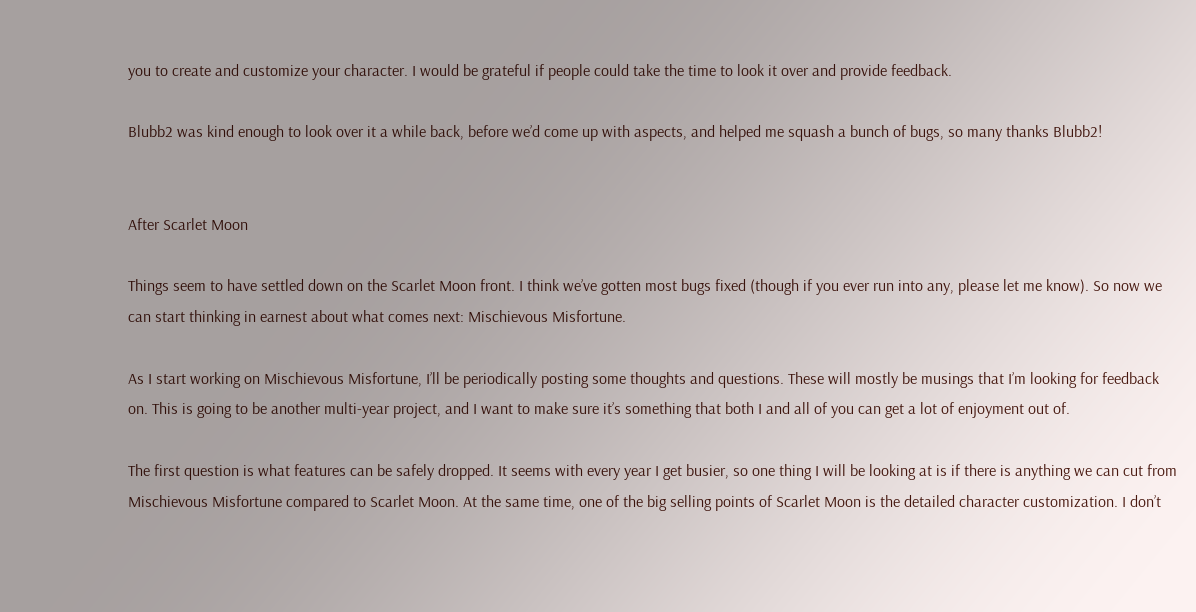you to create and customize your character. I would be grateful if people could take the time to look it over and provide feedback.

Blubb2 was kind enough to look over it a while back, before we’d come up with aspects, and helped me squash a bunch of bugs, so many thanks Blubb2!


After Scarlet Moon

Things seem to have settled down on the Scarlet Moon front. I think we’ve gotten most bugs fixed (though if you ever run into any, please let me know). So now we can start thinking in earnest about what comes next: Mischievous Misfortune.

As I start working on Mischievous Misfortune, I’ll be periodically posting some thoughts and questions. These will mostly be musings that I’m looking for feedback on. This is going to be another multi-year project, and I want to make sure it’s something that both I and all of you can get a lot of enjoyment out of.

The first question is what features can be safely dropped. It seems with every year I get busier, so one thing I will be looking at is if there is anything we can cut from Mischievous Misfortune compared to Scarlet Moon. At the same time, one of the big selling points of Scarlet Moon is the detailed character customization. I don’t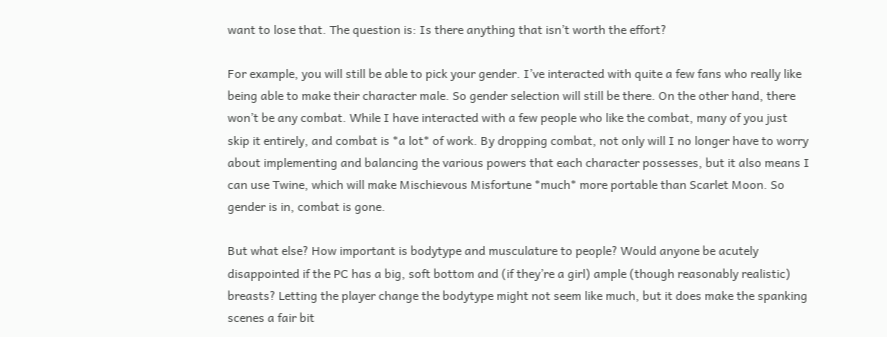want to lose that. The question is: Is there anything that isn’t worth the effort?

For example, you will still be able to pick your gender. I’ve interacted with quite a few fans who really like being able to make their character male. So gender selection will still be there. On the other hand, there won’t be any combat. While I have interacted with a few people who like the combat, many of you just skip it entirely, and combat is *a lot* of work. By dropping combat, not only will I no longer have to worry about implementing and balancing the various powers that each character possesses, but it also means I can use Twine, which will make Mischievous Misfortune *much* more portable than Scarlet Moon. So gender is in, combat is gone.

But what else? How important is bodytype and musculature to people? Would anyone be acutely disappointed if the PC has a big, soft bottom and (if they’re a girl) ample (though reasonably realistic) breasts? Letting the player change the bodytype might not seem like much, but it does make the spanking scenes a fair bit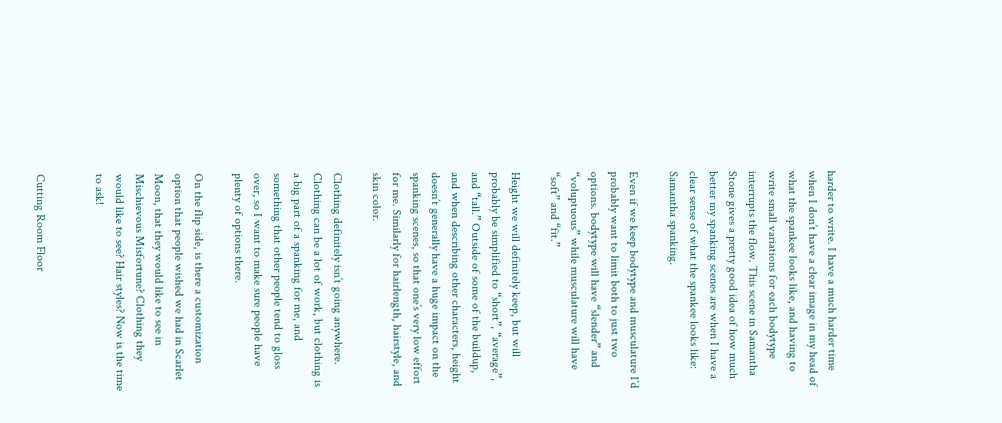harder to write. I have a much harder time when I don’t have a clear image in my head of what the spankee looks like, and having to write small variations for each bodytype interrupts the flow. This scene in Samantha Stone gives a pretty good idea of how much better my spanking scenes are when I have a clear sense of what the spankee looks like: Samantha spanking.

Even if we keep bodytype and musculature I’d probably want to limit both to just two options. bodytype will have “slender” and “voluptuous” while musculature will have “soft” and “fit.”

Height we will definitely keep, but will probably be simplified to “short”, “average”, and “tall.” Outside of some of the buildup, and when describing other characters, height doesn’t generally have a huge impact on the spanking scenes, so that one’s very low effort for me. Similarly for hairlength, hairstyle, and skin color.

Clothing definitely isn’t going anywhere. Clothing can be a lot of work, but clothing is a big part of a spanking for me, and something that other people tend to gloss over, so I want to make sure people have plenty of options there.

On the flip side, is there a customization option that people wished we had in Scarlet Moon, that they would like to see in Mischievous Misfortune? Clothing they would like to see? Hair styles? Now is the time to ask!


Cutting Room Floor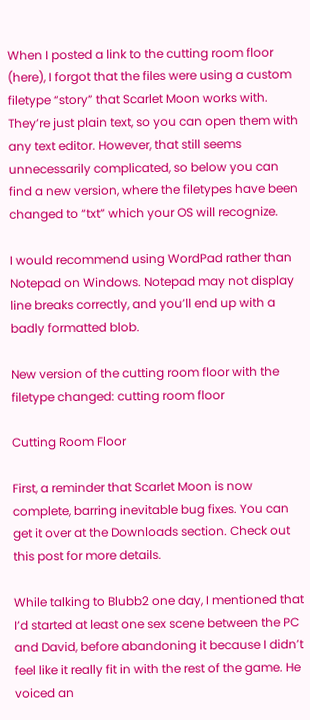When I posted a link to the cutting room floor (here), I forgot that the files were using a custom filetype “story” that Scarlet Moon works with. They’re just plain text, so you can open them with any text editor. However, that still seems unnecessarily complicated, so below you can find a new version, where the filetypes have been changed to “txt” which your OS will recognize.

I would recommend using WordPad rather than Notepad on Windows. Notepad may not display line breaks correctly, and you’ll end up with a badly formatted blob.

New version of the cutting room floor with the filetype changed: cutting room floor

Cutting Room Floor

First, a reminder that Scarlet Moon is now complete, barring inevitable bug fixes. You can get it over at the Downloads section. Check out this post for more details.

While talking to Blubb2 one day, I mentioned that I’d started at least one sex scene between the PC and David, before abandoning it because I didn’t feel like it really fit in with the rest of the game. He voiced an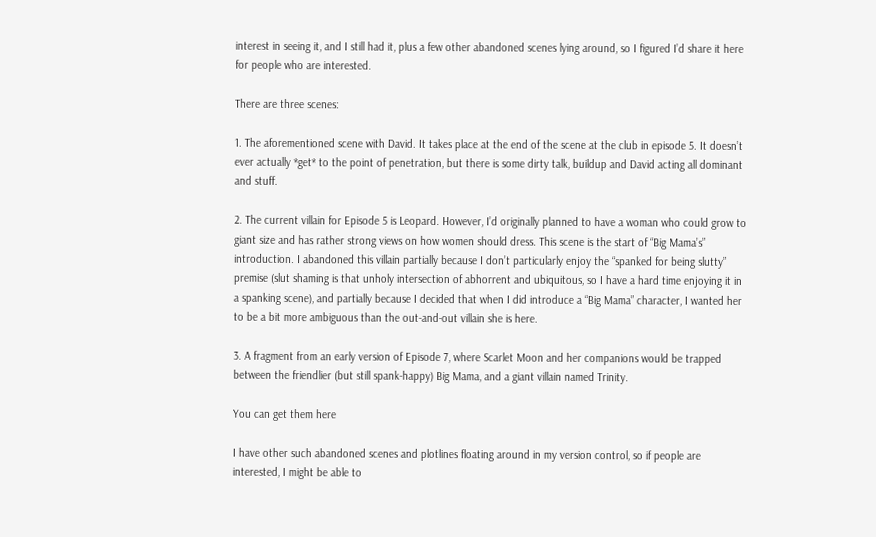interest in seeing it, and I still had it, plus a few other abandoned scenes lying around, so I figured I’d share it here
for people who are interested.

There are three scenes:

1. The aforementioned scene with David. It takes place at the end of the scene at the club in episode 5. It doesn’t ever actually *get* to the point of penetration, but there is some dirty talk, buildup and David acting all dominant and stuff.

2. The current villain for Episode 5 is Leopard. However, I’d originally planned to have a woman who could grow to giant size and has rather strong views on how women should dress. This scene is the start of “Big Mama’s” introduction. I abandoned this villain partially because I don’t particularly enjoy the “spanked for being slutty” premise (slut shaming is that unholy intersection of abhorrent and ubiquitous, so I have a hard time enjoying it in a spanking scene), and partially because I decided that when I did introduce a “Big Mama” character, I wanted her to be a bit more ambiguous than the out-and-out villain she is here.

3. A fragment from an early version of Episode 7, where Scarlet Moon and her companions would be trapped between the friendlier (but still spank-happy) Big Mama, and a giant villain named Trinity.

You can get them here

I have other such abandoned scenes and plotlines floating around in my version control, so if people are interested, I might be able to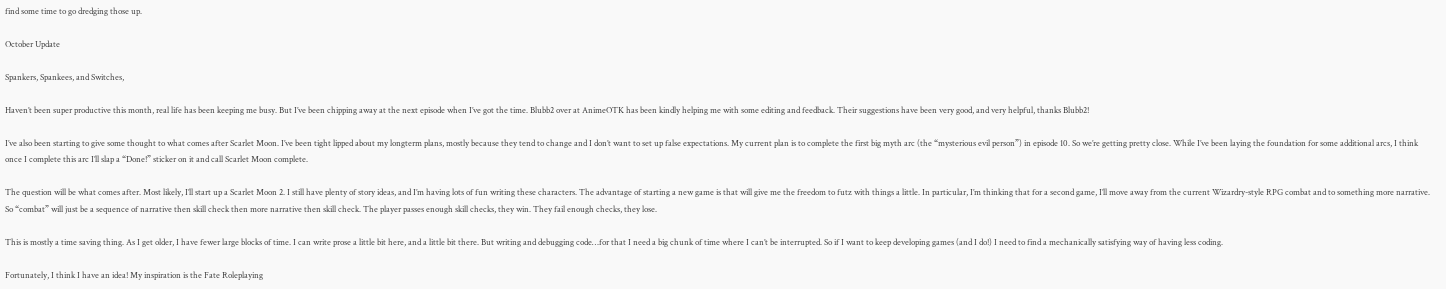find some time to go dredging those up.

October Update

Spankers, Spankees, and Switches,

Haven’t been super productive this month, real life has been keeping me busy. But I’ve been chipping away at the next episode when I’ve got the time. Blubb2 over at AnimeOTK has been kindly helping me with some editing and feedback. Their suggestions have been very good, and very helpful, thanks Blubb2!

I’ve also been starting to give some thought to what comes after Scarlet Moon. I’ve been tight lipped about my longterm plans, mostly because they tend to change and I don’t want to set up false expectations. My current plan is to complete the first big myth arc (the “mysterious evil person”) in episode 10. So we’re getting pretty close. While I’ve been laying the foundation for some additional arcs, I think once I complete this arc I’ll slap a “Done!” sticker on it and call Scarlet Moon complete.

The question will be what comes after. Most likely, I’ll start up a Scarlet Moon 2. I still have plenty of story ideas, and I’m having lots of fun writing these characters. The advantage of starting a new game is that will give me the freedom to futz with things a little. In particular, I’m thinking that for a second game, I’ll move away from the current Wizardry-style RPG combat and to something more narrative. So “combat” will just be a sequence of narrative then skill check then more narrative then skill check. The player passes enough skill checks, they win. They fail enough checks, they lose.

This is mostly a time saving thing. As I get older, I have fewer large blocks of time. I can write prose a little bit here, and a little bit there. But writing and debugging code…for that I need a big chunk of time where I can’t be interrupted. So if I want to keep developing games (and I do!) I need to find a mechanically satisfying way of having less coding.

Fortunately, I think I have an idea! My inspiration is the Fate Roleplaying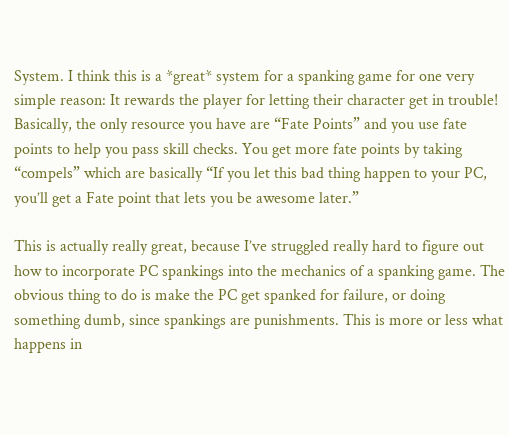System. I think this is a *great* system for a spanking game for one very simple reason: It rewards the player for letting their character get in trouble! Basically, the only resource you have are “Fate Points” and you use fate points to help you pass skill checks. You get more fate points by taking “compels” which are basically “If you let this bad thing happen to your PC, you’ll get a Fate point that lets you be awesome later.”

This is actually really great, because I’ve struggled really hard to figure out how to incorporate PC spankings into the mechanics of a spanking game. The obvious thing to do is make the PC get spanked for failure, or doing something dumb, since spankings are punishments. This is more or less what happens in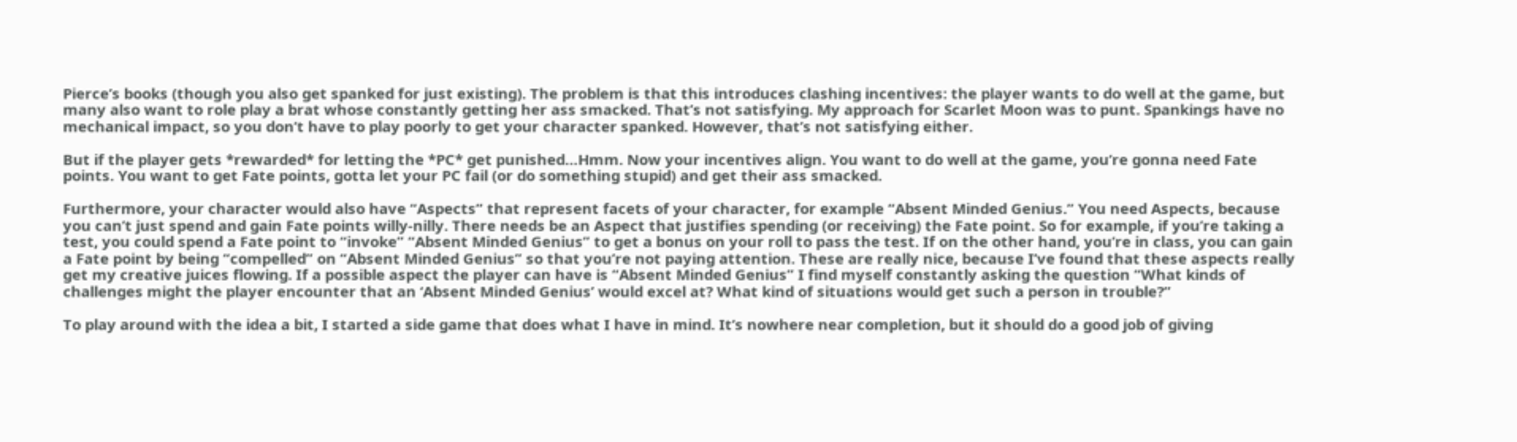Pierce’s books (though you also get spanked for just existing). The problem is that this introduces clashing incentives: the player wants to do well at the game, but many also want to role play a brat whose constantly getting her ass smacked. That’s not satisfying. My approach for Scarlet Moon was to punt. Spankings have no mechanical impact, so you don’t have to play poorly to get your character spanked. However, that’s not satisfying either.

But if the player gets *rewarded* for letting the *PC* get punished…Hmm. Now your incentives align. You want to do well at the game, you’re gonna need Fate points. You want to get Fate points, gotta let your PC fail (or do something stupid) and get their ass smacked.

Furthermore, your character would also have “Aspects” that represent facets of your character, for example “Absent Minded Genius.” You need Aspects, because you can’t just spend and gain Fate points willy-nilly. There needs be an Aspect that justifies spending (or receiving) the Fate point. So for example, if you’re taking a test, you could spend a Fate point to “invoke” “Absent Minded Genius” to get a bonus on your roll to pass the test. If on the other hand, you’re in class, you can gain a Fate point by being “compelled” on “Absent Minded Genius” so that you’re not paying attention. These are really nice, because I’ve found that these aspects really get my creative juices flowing. If a possible aspect the player can have is “Absent Minded Genius” I find myself constantly asking the question “What kinds of challenges might the player encounter that an ‘Absent Minded Genius’ would excel at? What kind of situations would get such a person in trouble?”

To play around with the idea a bit, I started a side game that does what I have in mind. It’s nowhere near completion, but it should do a good job of giving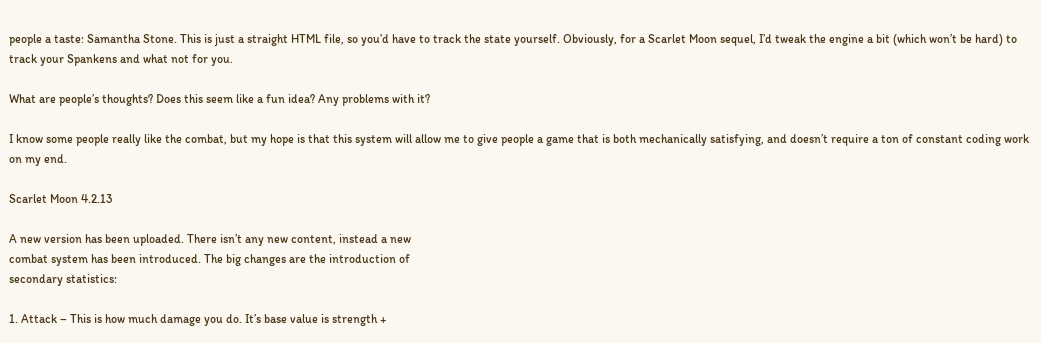people a taste: Samantha Stone. This is just a straight HTML file, so you’d have to track the state yourself. Obviously, for a Scarlet Moon sequel, I’d tweak the engine a bit (which won’t be hard) to track your Spankens and what not for you.

What are people’s thoughts? Does this seem like a fun idea? Any problems with it?

I know some people really like the combat, but my hope is that this system will allow me to give people a game that is both mechanically satisfying, and doesn’t require a ton of constant coding work on my end.

Scarlet Moon 4.2.13

A new version has been uploaded. There isn’t any new content, instead a new
combat system has been introduced. The big changes are the introduction of
secondary statistics:

1. Attack – This is how much damage you do. It’s base value is strength +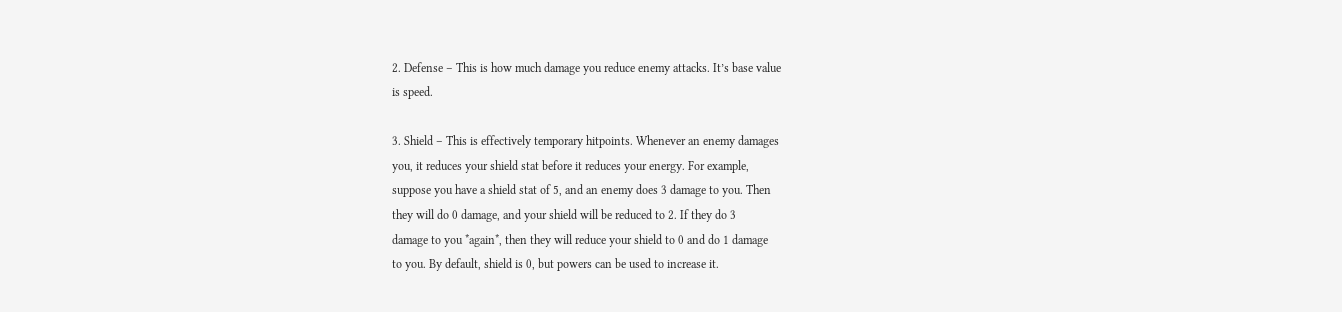2. Defense – This is how much damage you reduce enemy attacks. It’s base value
is speed.

3. Shield – This is effectively temporary hitpoints. Whenever an enemy damages
you, it reduces your shield stat before it reduces your energy. For example,
suppose you have a shield stat of 5, and an enemy does 3 damage to you. Then
they will do 0 damage, and your shield will be reduced to 2. If they do 3
damage to you *again*, then they will reduce your shield to 0 and do 1 damage
to you. By default, shield is 0, but powers can be used to increase it.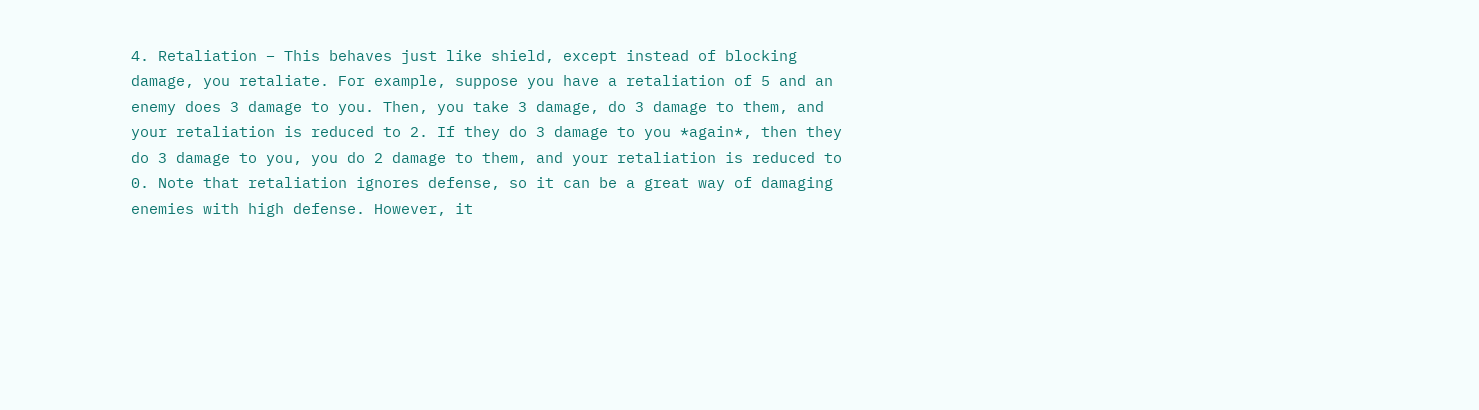4. Retaliation – This behaves just like shield, except instead of blocking
damage, you retaliate. For example, suppose you have a retaliation of 5 and an
enemy does 3 damage to you. Then, you take 3 damage, do 3 damage to them, and
your retaliation is reduced to 2. If they do 3 damage to you *again*, then they
do 3 damage to you, you do 2 damage to them, and your retaliation is reduced to
0. Note that retaliation ignores defense, so it can be a great way of damaging
enemies with high defense. However, it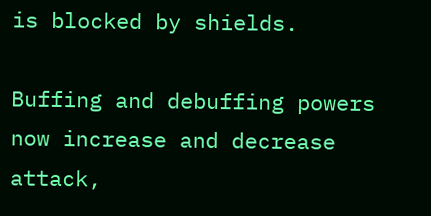is blocked by shields.

Buffing and debuffing powers now increase and decrease attack,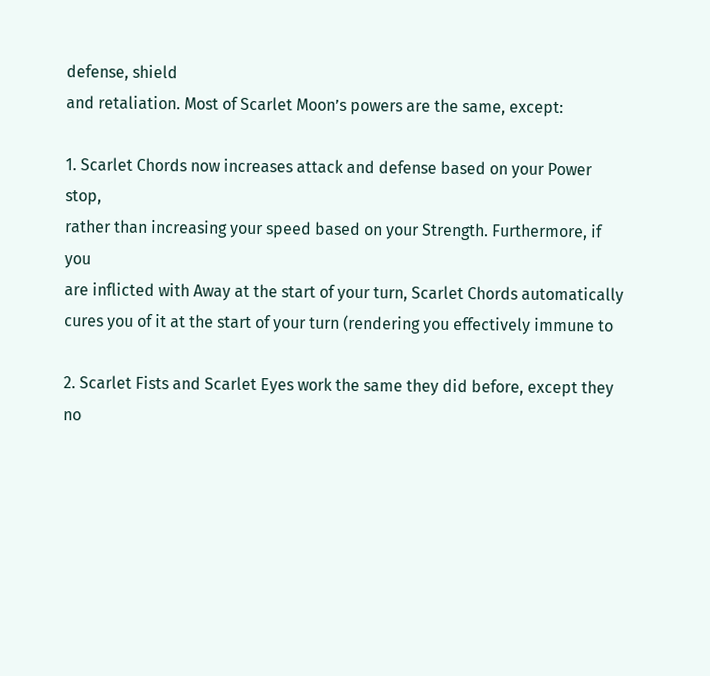defense, shield
and retaliation. Most of Scarlet Moon’s powers are the same, except:

1. Scarlet Chords now increases attack and defense based on your Power stop,
rather than increasing your speed based on your Strength. Furthermore, if you
are inflicted with Away at the start of your turn, Scarlet Chords automatically
cures you of it at the start of your turn (rendering you effectively immune to

2. Scarlet Fists and Scarlet Eyes work the same they did before, except they no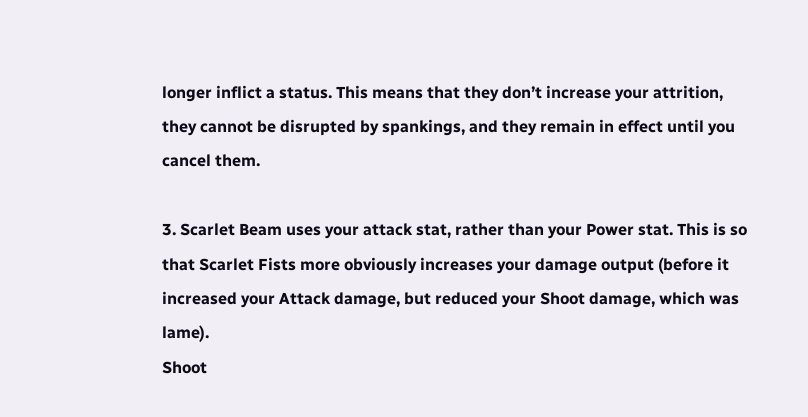longer inflict a status. This means that they don’t increase your attrition,
they cannot be disrupted by spankings, and they remain in effect until you
cancel them.

3. Scarlet Beam uses your attack stat, rather than your Power stat. This is so
that Scarlet Fists more obviously increases your damage output (before it
increased your Attack damage, but reduced your Shoot damage, which was lame).
Shoot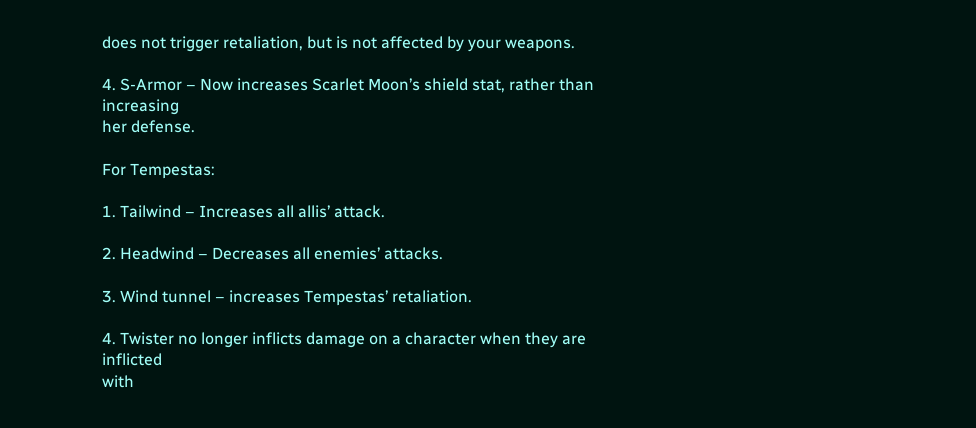does not trigger retaliation, but is not affected by your weapons.

4. S-Armor – Now increases Scarlet Moon’s shield stat, rather than increasing
her defense.

For Tempestas:

1. Tailwind – Increases all allis’ attack.

2. Headwind – Decreases all enemies’ attacks.

3. Wind tunnel – increases Tempestas’ retaliation.

4. Twister no longer inflicts damage on a character when they are inflicted
with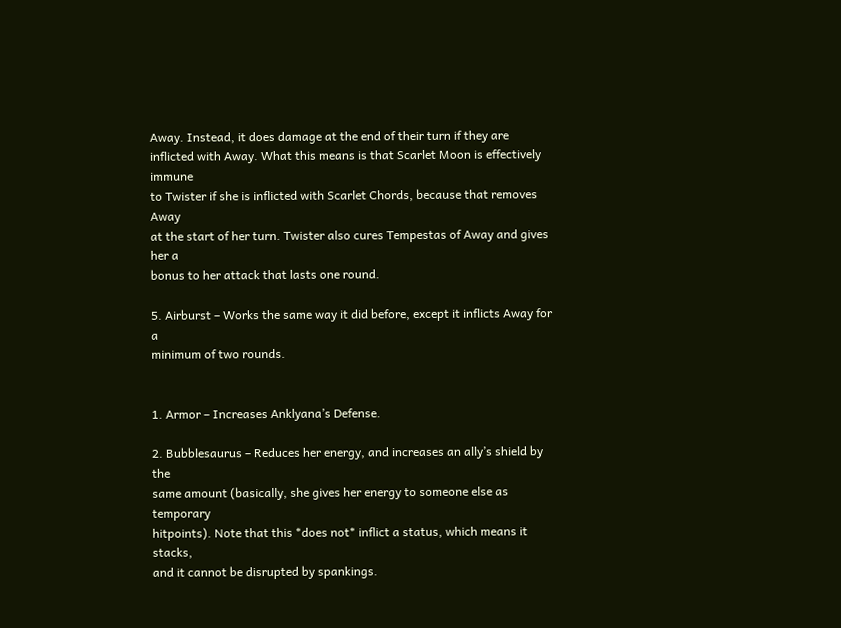Away. Instead, it does damage at the end of their turn if they are
inflicted with Away. What this means is that Scarlet Moon is effectively immune
to Twister if she is inflicted with Scarlet Chords, because that removes Away
at the start of her turn. Twister also cures Tempestas of Away and gives her a
bonus to her attack that lasts one round.

5. Airburst – Works the same way it did before, except it inflicts Away for a
minimum of two rounds.


1. Armor – Increases Anklyana’s Defense.

2. Bubblesaurus – Reduces her energy, and increases an ally’s shield by the
same amount (basically, she gives her energy to someone else as temporary
hitpoints). Note that this *does not* inflict a status, which means it stacks,
and it cannot be disrupted by spankings.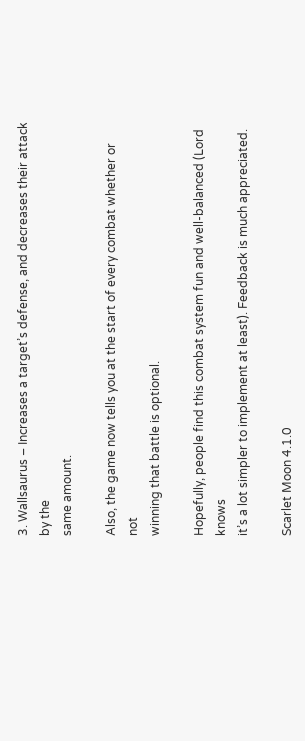3. Wallsaurus – Increases a target’s defense, and decreases their attack by the
same amount.

Also, the game now tells you at the start of every combat whether or not
winning that battle is optional.

Hopefully, people find this combat system fun and well-balanced (Lord knows
it’s a lot simpler to implement at least). Feedback is much appreciated.

Scarlet Moon 4.1.0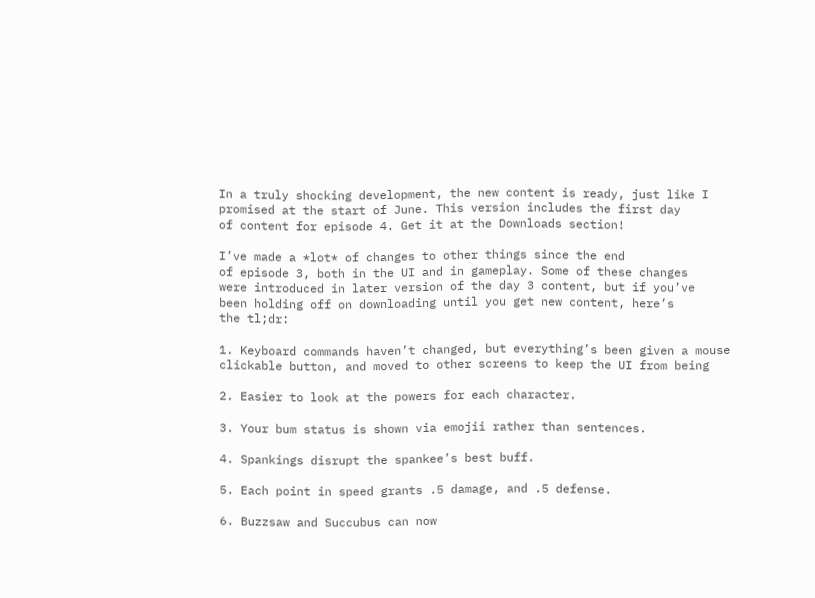In a truly shocking development, the new content is ready, just like I
promised at the start of June. This version includes the first day
of content for episode 4. Get it at the Downloads section!

I’ve made a *lot* of changes to other things since the end
of episode 3, both in the UI and in gameplay. Some of these changes
were introduced in later version of the day 3 content, but if you’ve
been holding off on downloading until you get new content, here’s
the tl;dr:

1. Keyboard commands haven’t changed, but everything’s been given a mouse
clickable button, and moved to other screens to keep the UI from being

2. Easier to look at the powers for each character.

3. Your bum status is shown via emojii rather than sentences.

4. Spankings disrupt the spankee’s best buff.

5. Each point in speed grants .5 damage, and .5 defense.

6. Buzzsaw and Succubus can now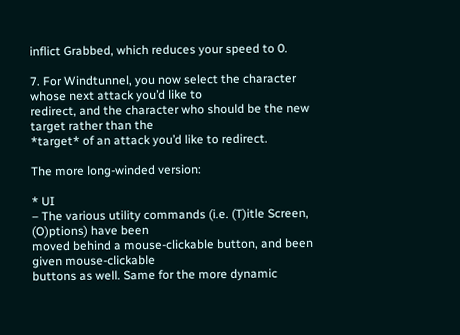inflict Grabbed, which reduces your speed to 0.

7. For Windtunnel, you now select the character whose next attack you’d like to
redirect, and the character who should be the new target rather than the
*target* of an attack you’d like to redirect.

The more long-winded version:

* UI
– The various utility commands (i.e. (T)itle Screen, (O)ptions) have been
moved behind a mouse-clickable button, and been given mouse-clickable
buttons as well. Same for the more dynamic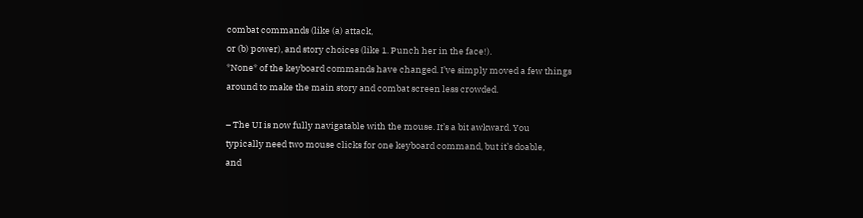combat commands (like (a) attack,
or (b) power), and story choices (like 1. Punch her in the face!).
*None* of the keyboard commands have changed. I’ve simply moved a few things
around to make the main story and combat screen less crowded.

– The UI is now fully navigatable with the mouse. It’s a bit awkward. You
typically need two mouse clicks for one keyboard command, but it’s doable,
and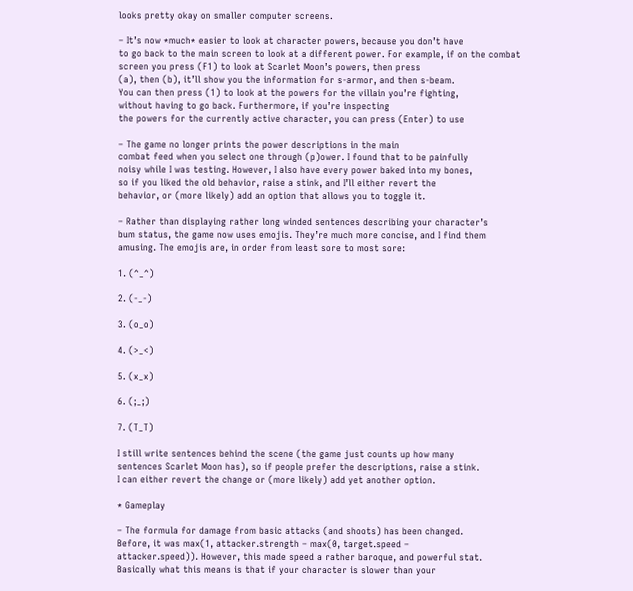looks pretty okay on smaller computer screens.

– It’s now *much* easier to look at character powers, because you don’t have
to go back to the main screen to look at a different power. For example, if on the combat
screen you press (F1) to look at Scarlet Moon’s powers, then press
(a), then (b), it’ll show you the information for s-armor, and then s-beam.
You can then press (1) to look at the powers for the villain you’re fighting,
without having to go back. Furthermore, if you’re inspecting
the powers for the currently active character, you can press (Enter) to use

– The game no longer prints the power descriptions in the main
combat feed when you select one through (p)ower. I found that to be painfully
noisy while I was testing. However, I also have every power baked into my bones,
so if you liked the old behavior, raise a stink, and I’ll either revert the
behavior, or (more likely) add an option that allows you to toggle it.

– Rather than displaying rather long winded sentences describing your character’s
bum status, the game now uses emojis. They’re much more concise, and I find them
amusing. The emojis are, in order from least sore to most sore:

1. (^_^)

2. (-_-)

3. (o_o)

4. (>_<)

5. (x_x)

6. (;_;)

7. (T_T)

I still write sentences behind the scene (the game just counts up how many
sentences Scarlet Moon has), so if people prefer the descriptions, raise a stink.
I can either revert the change or (more likely) add yet another option.

* Gameplay

– The formula for damage from basic attacks (and shoots) has been changed.
Before, it was max(1, attacker.strength – max(0, target.speed –
attacker.speed)). However, this made speed a rather baroque, and powerful stat.
Basically what this means is that if your character is slower than your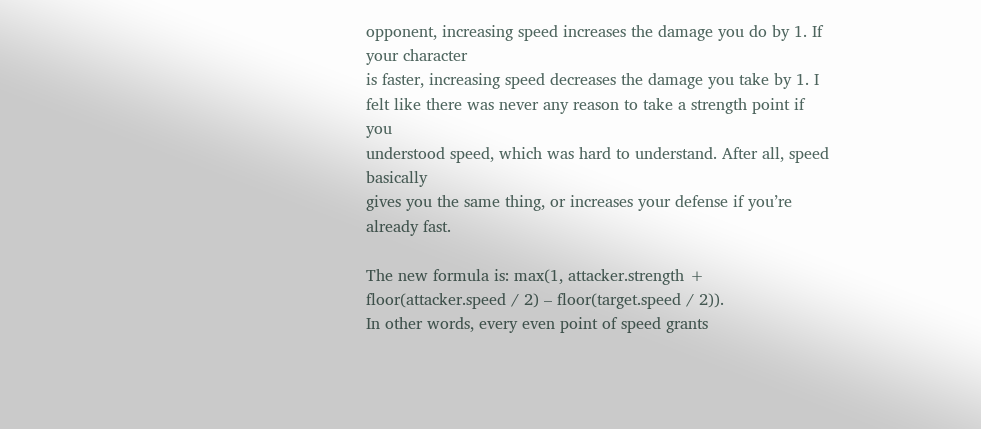opponent, increasing speed increases the damage you do by 1. If your character
is faster, increasing speed decreases the damage you take by 1. I
felt like there was never any reason to take a strength point if you
understood speed, which was hard to understand. After all, speed basically
gives you the same thing, or increases your defense if you’re already fast.

The new formula is: max(1, attacker.strength + floor(attacker.speed / 2) – floor(target.speed / 2)).
In other words, every even point of speed grants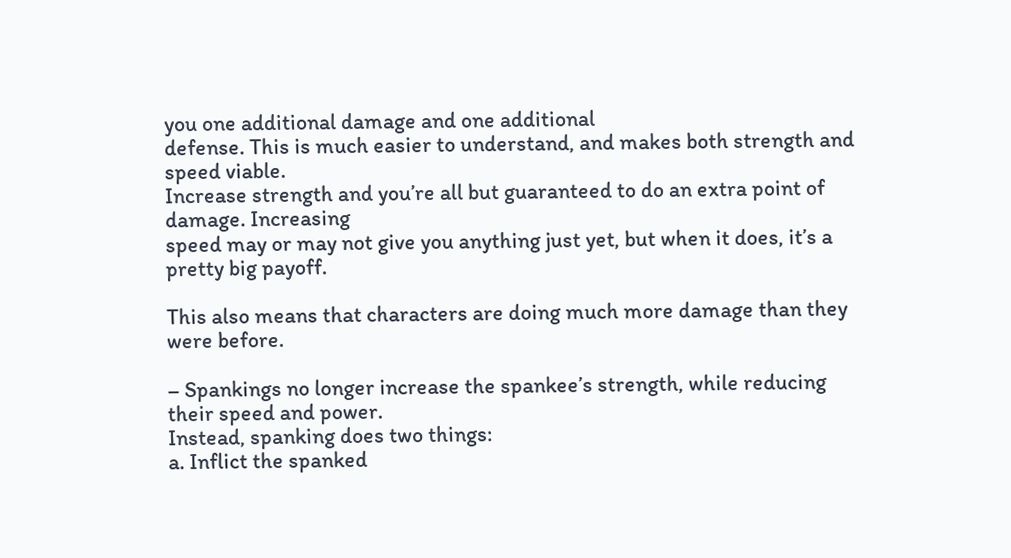you one additional damage and one additional
defense. This is much easier to understand, and makes both strength and speed viable.
Increase strength and you’re all but guaranteed to do an extra point of damage. Increasing
speed may or may not give you anything just yet, but when it does, it’s a pretty big payoff.

This also means that characters are doing much more damage than they were before.

– Spankings no longer increase the spankee’s strength, while reducing their speed and power.
Instead, spanking does two things:
a. Inflict the spanked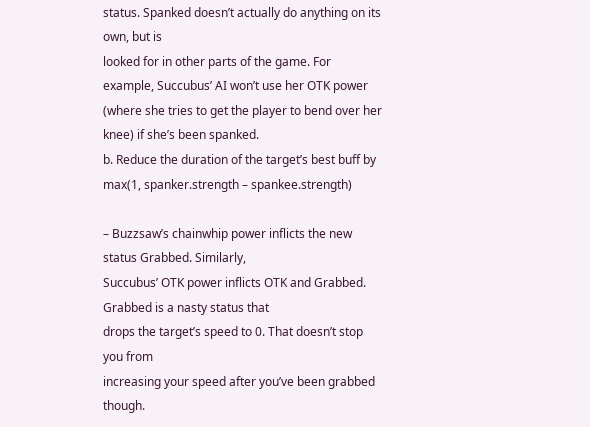status. Spanked doesn’t actually do anything on its own, but is
looked for in other parts of the game. For example, Succubus’ AI won’t use her OTK power
(where she tries to get the player to bend over her knee) if she’s been spanked.
b. Reduce the duration of the target’s best buff by max(1, spanker.strength – spankee.strength)

– Buzzsaw’s chainwhip power inflicts the new status Grabbed. Similarly,
Succubus’ OTK power inflicts OTK and Grabbed. Grabbed is a nasty status that
drops the target’s speed to 0. That doesn’t stop you from
increasing your speed after you’ve been grabbed though.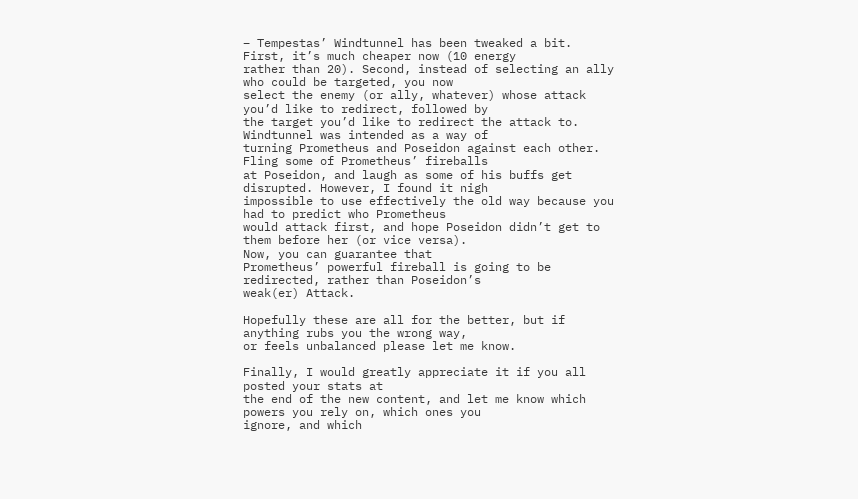– Tempestas’ Windtunnel has been tweaked a bit. First, it’s much cheaper now (10 energy
rather than 20). Second, instead of selecting an ally who could be targeted, you now
select the enemy (or ally, whatever) whose attack you’d like to redirect, followed by
the target you’d like to redirect the attack to. Windtunnel was intended as a way of
turning Prometheus and Poseidon against each other. Fling some of Prometheus’ fireballs
at Poseidon, and laugh as some of his buffs get disrupted. However, I found it nigh
impossible to use effectively the old way because you had to predict who Prometheus
would attack first, and hope Poseidon didn’t get to them before her (or vice versa).
Now, you can guarantee that
Prometheus’ powerful fireball is going to be redirected, rather than Poseidon’s
weak(er) Attack.

Hopefully these are all for the better, but if anything rubs you the wrong way,
or feels unbalanced please let me know.

Finally, I would greatly appreciate it if you all posted your stats at
the end of the new content, and let me know which powers you rely on, which ones you
ignore, and which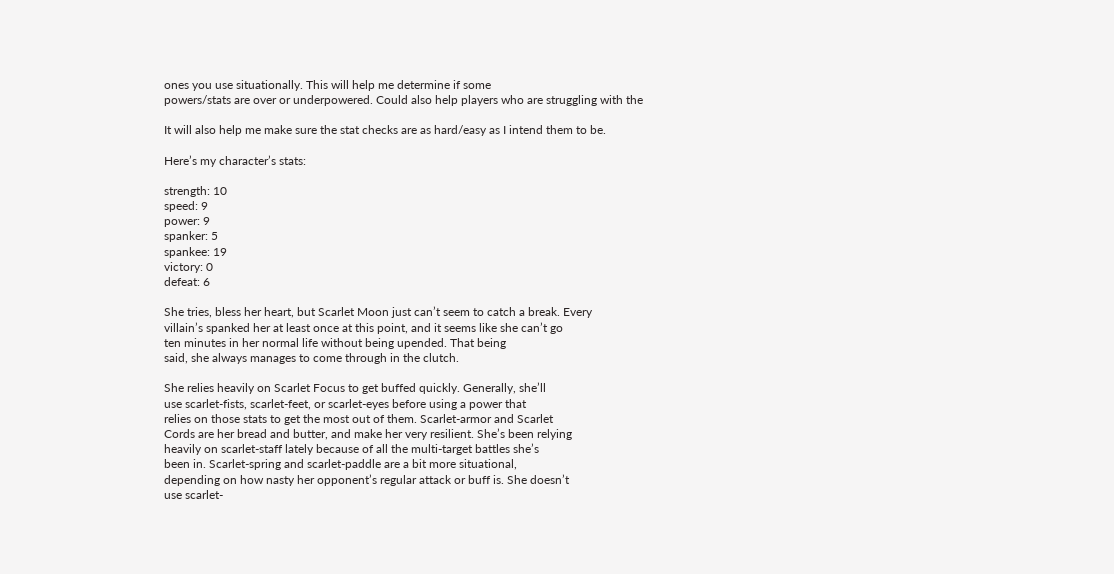ones you use situationally. This will help me determine if some
powers/stats are over or underpowered. Could also help players who are struggling with the

It will also help me make sure the stat checks are as hard/easy as I intend them to be.

Here’s my character’s stats:

strength: 10
speed: 9
power: 9
spanker: 5
spankee: 19
victory: 0
defeat: 6

She tries, bless her heart, but Scarlet Moon just can’t seem to catch a break. Every
villain’s spanked her at least once at this point, and it seems like she can’t go
ten minutes in her normal life without being upended. That being
said, she always manages to come through in the clutch.

She relies heavily on Scarlet Focus to get buffed quickly. Generally, she’ll
use scarlet-fists, scarlet-feet, or scarlet-eyes before using a power that
relies on those stats to get the most out of them. Scarlet-armor and Scarlet
Cords are her bread and butter, and make her very resilient. She’s been relying
heavily on scarlet-staff lately because of all the multi-target battles she’s
been in. Scarlet-spring and scarlet-paddle are a bit more situational,
depending on how nasty her opponent’s regular attack or buff is. She doesn’t
use scarlet-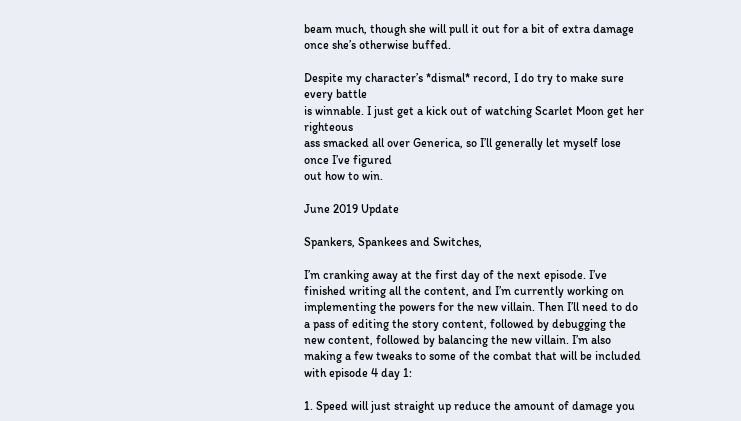beam much, though she will pull it out for a bit of extra damage
once she’s otherwise buffed.

Despite my character’s *dismal* record, I do try to make sure every battle
is winnable. I just get a kick out of watching Scarlet Moon get her righteous
ass smacked all over Generica, so I’ll generally let myself lose once I’ve figured
out how to win.

June 2019 Update

Spankers, Spankees and Switches,

I’m cranking away at the first day of the next episode. I’ve finished writing all the content, and I’m currently working on implementing the powers for the new villain. Then I’ll need to do a pass of editing the story content, followed by debugging the new content, followed by balancing the new villain. I’m also making a few tweaks to some of the combat that will be included with episode 4 day 1:

1. Speed will just straight up reduce the amount of damage you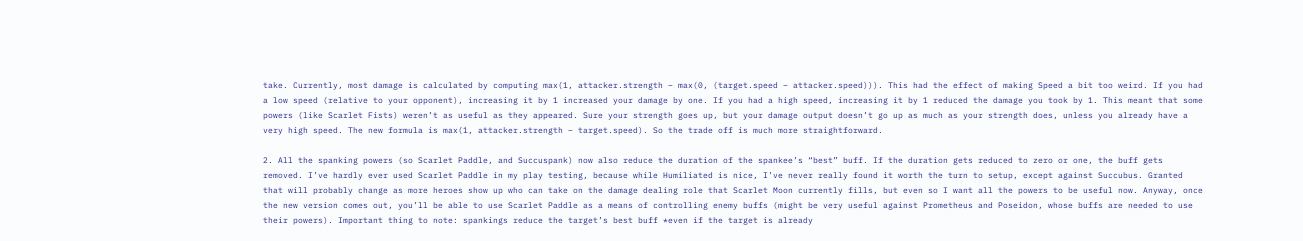take. Currently, most damage is calculated by computing max(1, attacker.strength – max(0, (target.speed – attacker.speed))). This had the effect of making Speed a bit too weird. If you had a low speed (relative to your opponent), increasing it by 1 increased your damage by one. If you had a high speed, increasing it by 1 reduced the damage you took by 1. This meant that some powers (like Scarlet Fists) weren’t as useful as they appeared. Sure your strength goes up, but your damage output doesn’t go up as much as your strength does, unless you already have a very high speed. The new formula is max(1, attacker.strength – target.speed). So the trade off is much more straightforward.

2. All the spanking powers (so Scarlet Paddle, and Succuspank) now also reduce the duration of the spankee’s “best” buff. If the duration gets reduced to zero or one, the buff gets removed. I’ve hardly ever used Scarlet Paddle in my play testing, because while Humiliated is nice, I’ve never really found it worth the turn to setup, except against Succubus. Granted that will probably change as more heroes show up who can take on the damage dealing role that Scarlet Moon currently fills, but even so I want all the powers to be useful now. Anyway, once the new version comes out, you’ll be able to use Scarlet Paddle as a means of controlling enemy buffs (might be very useful against Prometheus and Poseidon, whose buffs are needed to use their powers). Important thing to note: spankings reduce the target’s best buff *even if the target is already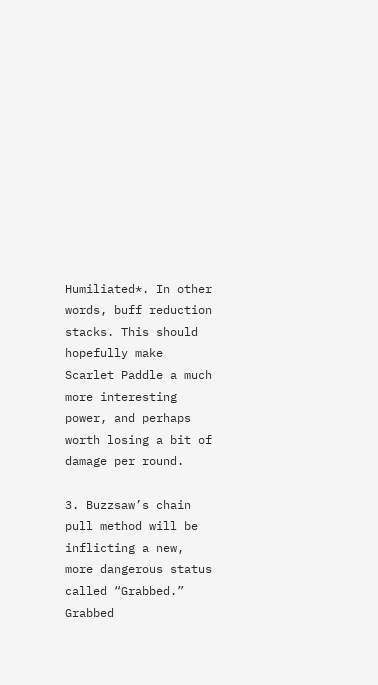Humiliated*. In other words, buff reduction stacks. This should hopefully make Scarlet Paddle a much more interesting power, and perhaps worth losing a bit of damage per round.

3. Buzzsaw’s chain pull method will be inflicting a new, more dangerous status called “Grabbed.” Grabbed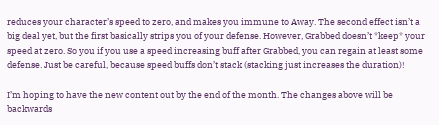reduces your character’s speed to zero, and makes you immune to Away. The second effect isn’t a big deal yet, but the first basically strips you of your defense. However, Grabbed doesn’t *keep* your speed at zero. So you if you use a speed increasing buff after Grabbed, you can regain at least some defense. Just be careful, because speed buffs don’t stack (stacking just increases the duration)!

I’m hoping to have the new content out by the end of the month. The changes above will be backwards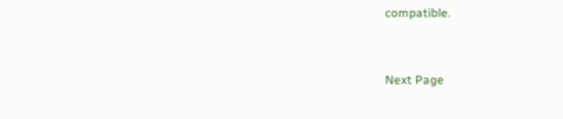compatible.


Next Page